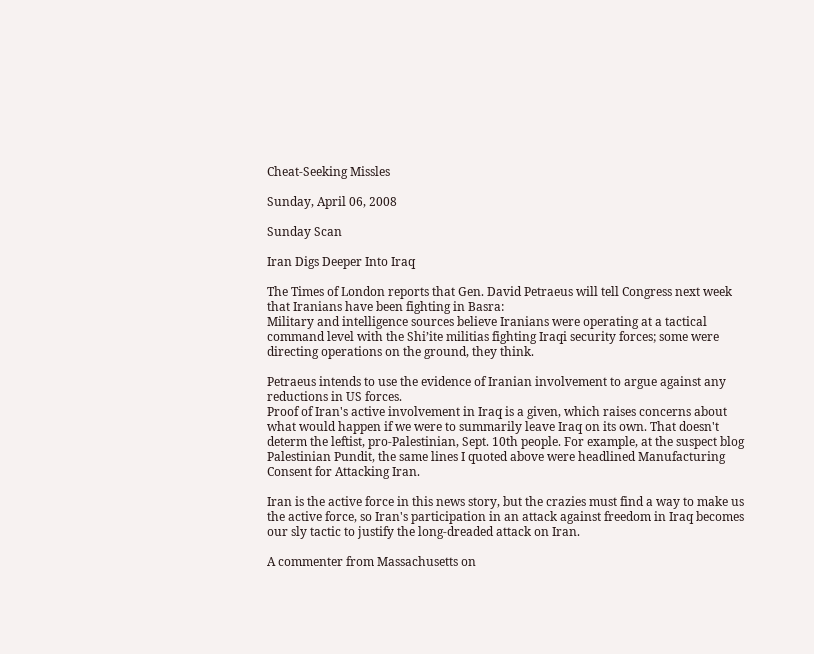Cheat-Seeking Missles

Sunday, April 06, 2008

Sunday Scan

Iran Digs Deeper Into Iraq

The Times of London reports that Gen. David Petraeus will tell Congress next week that Iranians have been fighting in Basra:
Military and intelligence sources believe Iranians were operating at a tactical command level with the Shi’ite militias fighting Iraqi security forces; some were directing operations on the ground, they think.

Petraeus intends to use the evidence of Iranian involvement to argue against any reductions in US forces.
Proof of Iran's active involvement in Iraq is a given, which raises concerns about what would happen if we were to summarily leave Iraq on its own. That doesn't determ the leftist, pro-Palestinian, Sept. 10th people. For example, at the suspect blog Palestinian Pundit, the same lines I quoted above were headlined Manufacturing Consent for Attacking Iran.

Iran is the active force in this news story, but the crazies must find a way to make us the active force, so Iran's participation in an attack against freedom in Iraq becomes our sly tactic to justify the long-dreaded attack on Iran.

A commenter from Massachusetts on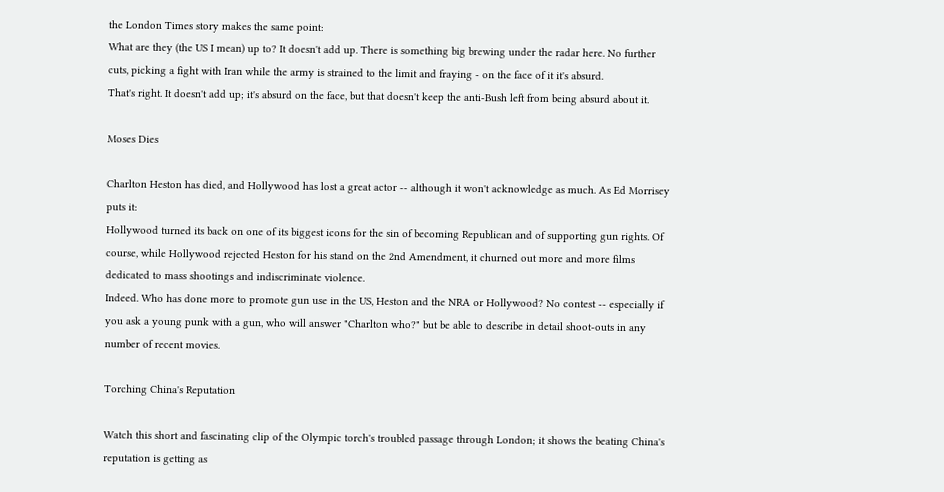the London Times story makes the same point:
What are they (the US I mean) up to? It doesn't add up. There is something big brewing under the radar here. No further cuts, picking a fight with Iran while the army is strained to the limit and fraying - on the face of it it's absurd.
That's right. It doesn't add up; it's absurd on the face, but that doesn't keep the anti-Bush left from being absurd about it.

Moses Dies

Charlton Heston has died, and Hollywood has lost a great actor -- although it won't acknowledge as much. As Ed Morrisey puts it:
Hollywood turned its back on one of its biggest icons for the sin of becoming Republican and of supporting gun rights. Of course, while Hollywood rejected Heston for his stand on the 2nd Amendment, it churned out more and more films dedicated to mass shootings and indiscriminate violence.
Indeed. Who has done more to promote gun use in the US, Heston and the NRA or Hollywood? No contest -- especially if you ask a young punk with a gun, who will answer "Charlton who?" but be able to describe in detail shoot-outs in any number of recent movies.

Torching China's Reputation

Watch this short and fascinating clip of the Olympic torch's troubled passage through London; it shows the beating China's reputation is getting as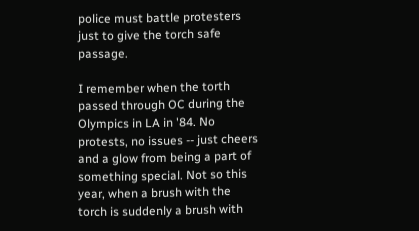police must battle protesters just to give the torch safe passage.

I remember when the torth passed through OC during the Olympics in LA in '84. No protests, no issues -- just cheers and a glow from being a part of something special. Not so this year, when a brush with the torch is suddenly a brush with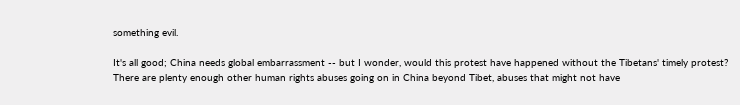something evil.

It's all good; China needs global embarrassment -- but I wonder, would this protest have happened without the Tibetans' timely protest? There are plenty enough other human rights abuses going on in China beyond Tibet, abuses that might not have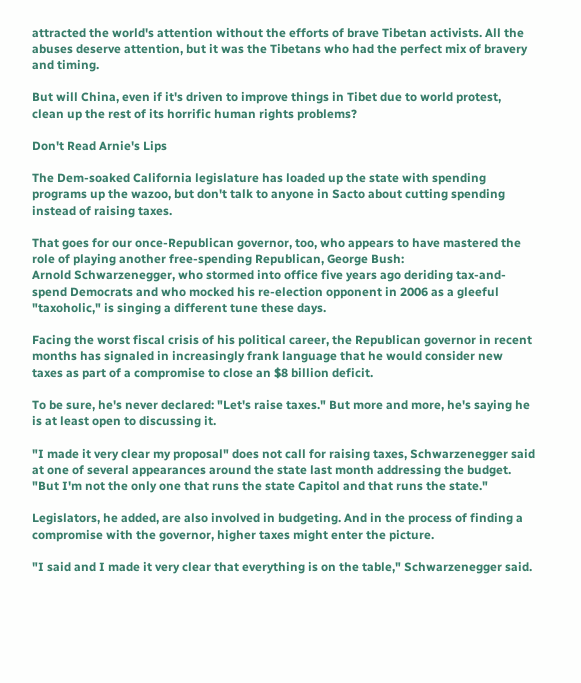attracted the world's attention without the efforts of brave Tibetan activists. All the abuses deserve attention, but it was the Tibetans who had the perfect mix of bravery and timing.

But will China, even if it's driven to improve things in Tibet due to world protest, clean up the rest of its horrific human rights problems?

Don't Read Arnie's Lips

The Dem-soaked California legislature has loaded up the state with spending programs up the wazoo, but don't talk to anyone in Sacto about cutting spending instead of raising taxes.

That goes for our once-Republican governor, too, who appears to have mastered the role of playing another free-spending Republican, George Bush:
Arnold Schwarzenegger, who stormed into office five years ago deriding tax-and-spend Democrats and who mocked his re-election opponent in 2006 as a gleeful "taxoholic," is singing a different tune these days.

Facing the worst fiscal crisis of his political career, the Republican governor in recent months has signaled in increasingly frank language that he would consider new taxes as part of a compromise to close an $8 billion deficit.

To be sure, he's never declared: "Let's raise taxes." But more and more, he's saying he is at least open to discussing it.

"I made it very clear my proposal" does not call for raising taxes, Schwarzenegger said at one of several appearances around the state last month addressing the budget. "But I'm not the only one that runs the state Capitol and that runs the state."

Legislators, he added, are also involved in budgeting. And in the process of finding a compromise with the governor, higher taxes might enter the picture.

"I said and I made it very clear that everything is on the table," Schwarzenegger said.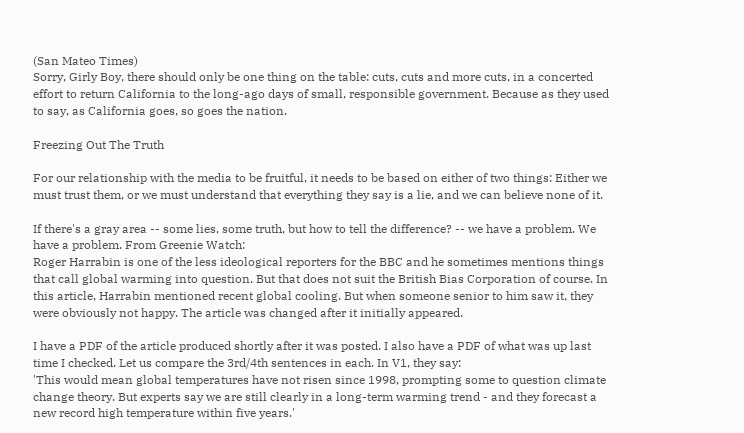(San Mateo Times)
Sorry, Girly Boy, there should only be one thing on the table: cuts, cuts and more cuts, in a concerted effort to return California to the long-ago days of small, responsible government. Because as they used to say, as California goes, so goes the nation.

Freezing Out The Truth

For our relationship with the media to be fruitful, it needs to be based on either of two things: Either we must trust them, or we must understand that everything they say is a lie, and we can believe none of it.

If there's a gray area -- some lies, some truth, but how to tell the difference? -- we have a problem. We have a problem. From Greenie Watch:
Roger Harrabin is one of the less ideological reporters for the BBC and he sometimes mentions things that call global warming into question. But that does not suit the British Bias Corporation of course. In this article, Harrabin mentioned recent global cooling. But when someone senior to him saw it, they were obviously not happy. The article was changed after it initially appeared.

I have a PDF of the article produced shortly after it was posted. I also have a PDF of what was up last time I checked. Let us compare the 3rd/4th sentences in each. In V1, they say:
'This would mean global temperatures have not risen since 1998, prompting some to question climate change theory. But experts say we are still clearly in a long-term warming trend - and they forecast a new record high temperature within five years.'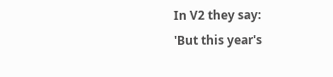In V2 they say:
'But this year's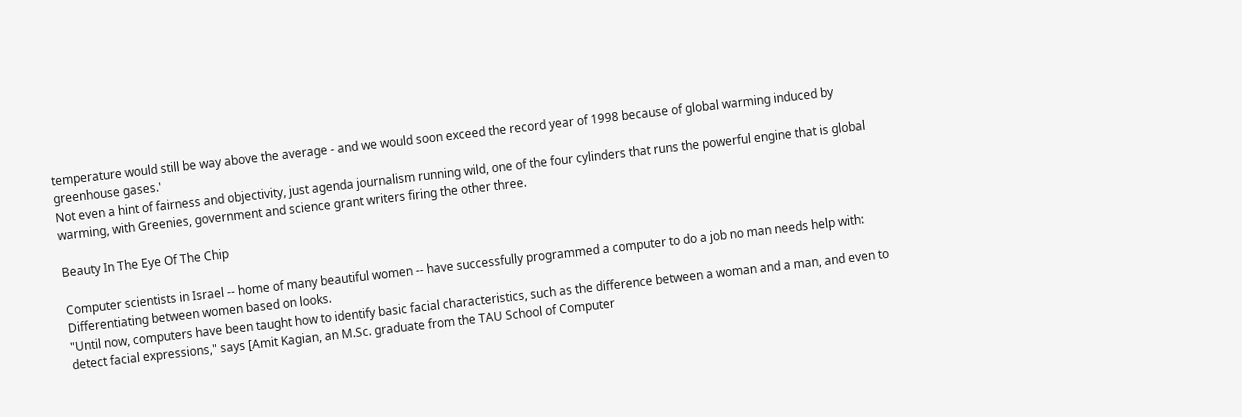temperature would still be way above the average - and we would soon exceed the record year of 1998 because of global warming induced by greenhouse gases.'
Not even a hint of fairness and objectivity, just agenda journalism running wild, one of the four cylinders that runs the powerful engine that is global warming, with Greenies, government and science grant writers firing the other three.

Beauty In The Eye Of The Chip

Computer scientists in Israel -- home of many beautiful women -- have successfully programmed a computer to do a job no man needs help with: Differentiating between women based on looks.
"Until now, computers have been taught how to identify basic facial characteristics, such as the difference between a woman and a man, and even to detect facial expressions," says [Amit Kagian, an M.Sc. graduate from the TAU School of Computer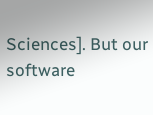Sciences]. But our software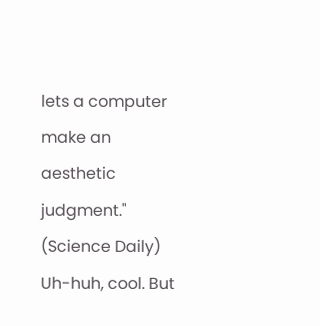lets a computer make an aesthetic judgment." (Science Daily)
Uh-huh, cool. But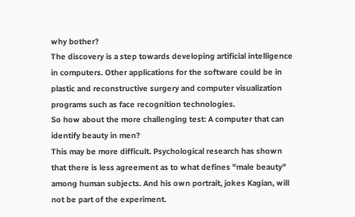why bother?
The discovery is a step towards developing artificial intelligence in computers. Other applications for the software could be in plastic and reconstructive surgery and computer visualization programs such as face recognition technologies.
So how about the more challenging test: A computer that can identify beauty in men?
This may be more difficult. Psychological research has shown that there is less agreement as to what defines "male beauty" among human subjects. And his own portrait, jokes Kagian, will not be part of the experiment.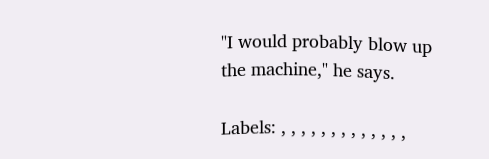"I would probably blow up the machine," he says.

Labels: , , , , , , , , , , , , ,